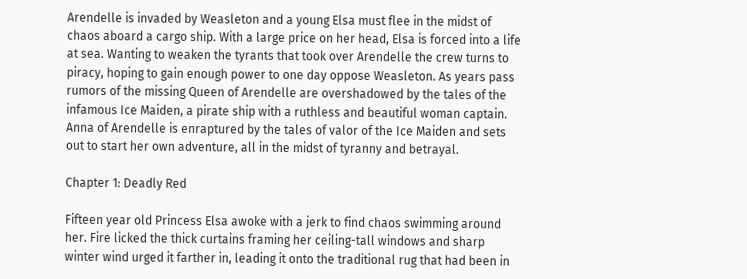Arendelle is invaded by Weasleton and a young Elsa must flee in the midst of chaos aboard a cargo ship. With a large price on her head, Elsa is forced into a life at sea. Wanting to weaken the tyrants that took over Arendelle the crew turns to piracy, hoping to gain enough power to one day oppose Weasleton. As years pass rumors of the missing Queen of Arendelle are overshadowed by the tales of the infamous Ice Maiden, a pirate ship with a ruthless and beautiful woman captain. Anna of Arendelle is enraptured by the tales of valor of the Ice Maiden and sets out to start her own adventure, all in the midst of tyranny and betrayal.

Chapter 1: Deadly Red

Fifteen year old Princess Elsa awoke with a jerk to find chaos swimming around her. Fire licked the thick curtains framing her ceiling-tall windows and sharp winter wind urged it farther in, leading it onto the traditional rug that had been in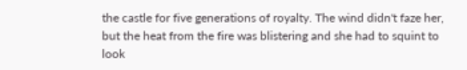the castle for five generations of royalty. The wind didn't faze her, but the heat from the fire was blistering and she had to squint to look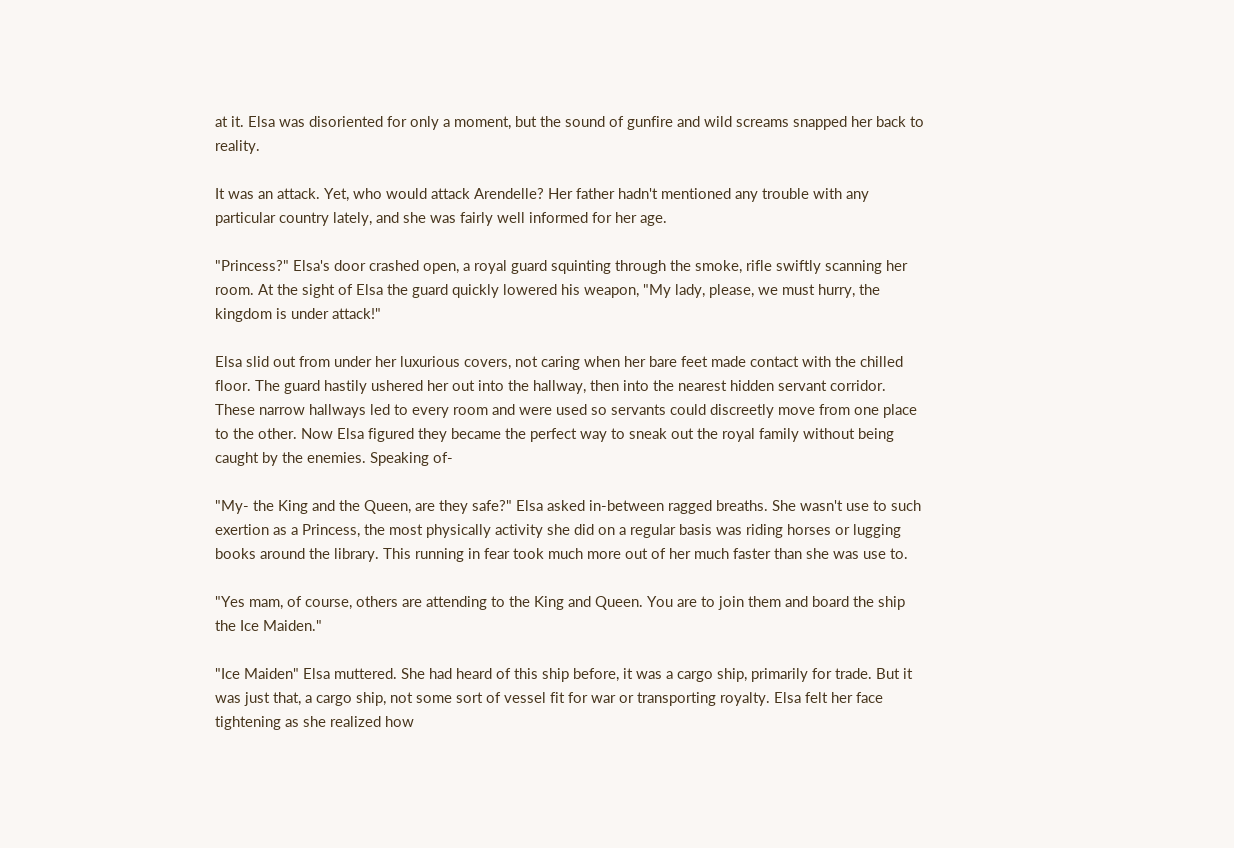at it. Elsa was disoriented for only a moment, but the sound of gunfire and wild screams snapped her back to reality.

It was an attack. Yet, who would attack Arendelle? Her father hadn't mentioned any trouble with any particular country lately, and she was fairly well informed for her age.

"Princess?" Elsa's door crashed open, a royal guard squinting through the smoke, rifle swiftly scanning her room. At the sight of Elsa the guard quickly lowered his weapon, "My lady, please, we must hurry, the kingdom is under attack!"

Elsa slid out from under her luxurious covers, not caring when her bare feet made contact with the chilled floor. The guard hastily ushered her out into the hallway, then into the nearest hidden servant corridor. These narrow hallways led to every room and were used so servants could discreetly move from one place to the other. Now Elsa figured they became the perfect way to sneak out the royal family without being caught by the enemies. Speaking of-

"My- the King and the Queen, are they safe?" Elsa asked in-between ragged breaths. She wasn't use to such exertion as a Princess, the most physically activity she did on a regular basis was riding horses or lugging books around the library. This running in fear took much more out of her much faster than she was use to.

"Yes mam, of course, others are attending to the King and Queen. You are to join them and board the ship the Ice Maiden."

"Ice Maiden" Elsa muttered. She had heard of this ship before, it was a cargo ship, primarily for trade. But it was just that, a cargo ship, not some sort of vessel fit for war or transporting royalty. Elsa felt her face tightening as she realized how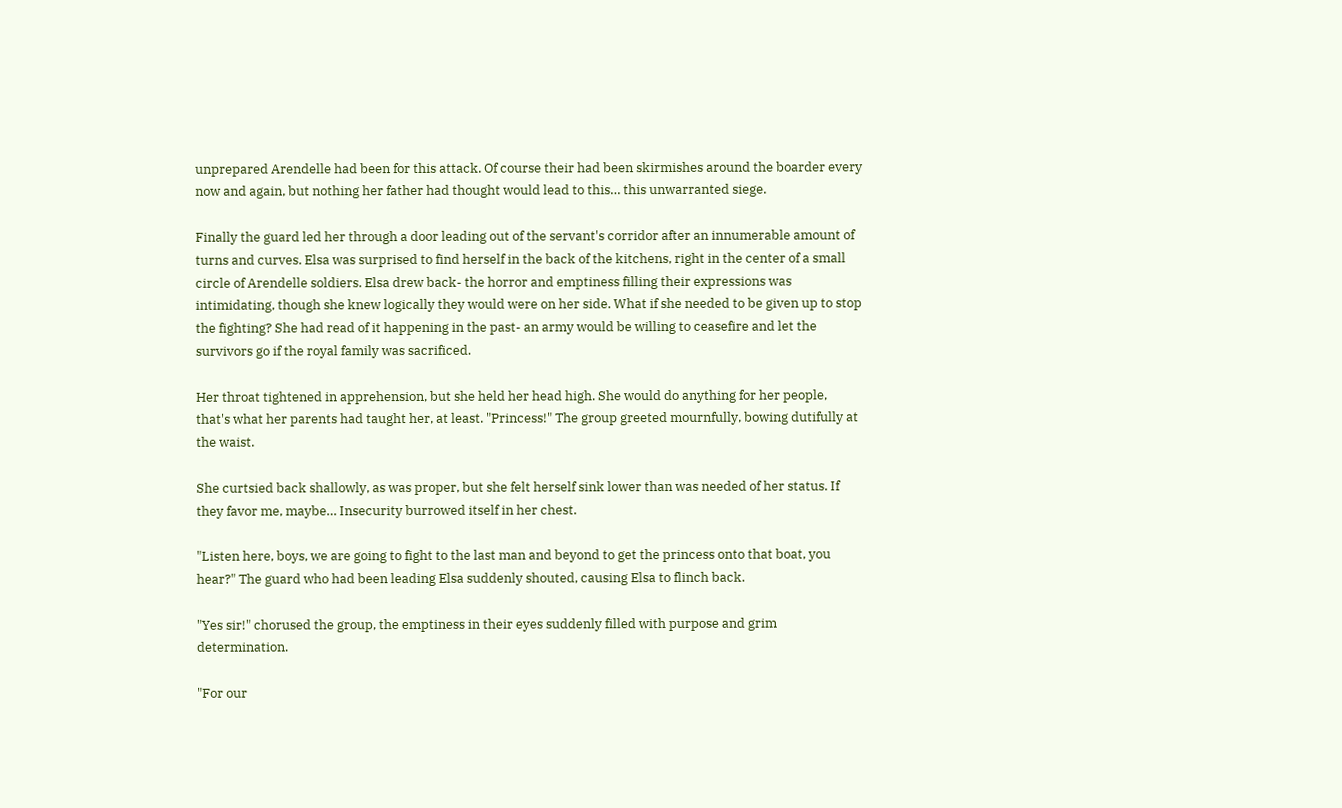unprepared Arendelle had been for this attack. Of course their had been skirmishes around the boarder every now and again, but nothing her father had thought would lead to this… this unwarranted siege.

Finally the guard led her through a door leading out of the servant's corridor after an innumerable amount of turns and curves. Elsa was surprised to find herself in the back of the kitchens, right in the center of a small circle of Arendelle soldiers. Elsa drew back- the horror and emptiness filling their expressions was intimidating, though she knew logically they would were on her side. What if she needed to be given up to stop the fighting? She had read of it happening in the past- an army would be willing to ceasefire and let the survivors go if the royal family was sacrificed.

Her throat tightened in apprehension, but she held her head high. She would do anything for her people, that's what her parents had taught her, at least. "Princess!" The group greeted mournfully, bowing dutifully at the waist.

She curtsied back shallowly, as was proper, but she felt herself sink lower than was needed of her status. If they favor me, maybe… Insecurity burrowed itself in her chest.

"Listen here, boys, we are going to fight to the last man and beyond to get the princess onto that boat, you hear?" The guard who had been leading Elsa suddenly shouted, causing Elsa to flinch back.

"Yes sir!" chorused the group, the emptiness in their eyes suddenly filled with purpose and grim determination.

"For our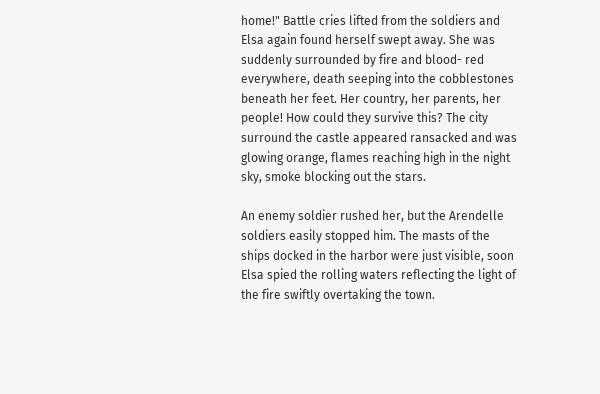home!" Battle cries lifted from the soldiers and Elsa again found herself swept away. She was suddenly surrounded by fire and blood- red everywhere, death seeping into the cobblestones beneath her feet. Her country, her parents, her people! How could they survive this? The city surround the castle appeared ransacked and was glowing orange, flames reaching high in the night sky, smoke blocking out the stars.

An enemy soldier rushed her, but the Arendelle soldiers easily stopped him. The masts of the ships docked in the harbor were just visible, soon Elsa spied the rolling waters reflecting the light of the fire swiftly overtaking the town.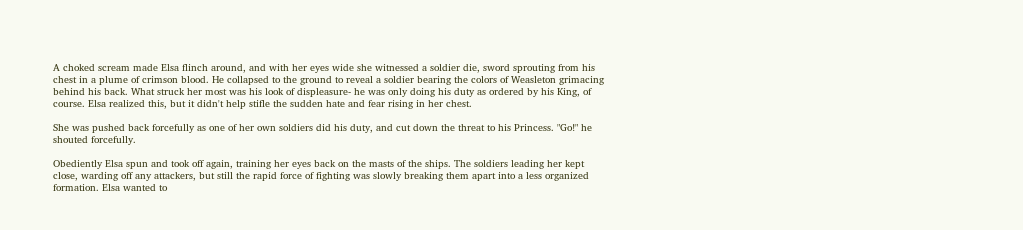A choked scream made Elsa flinch around, and with her eyes wide she witnessed a soldier die, sword sprouting from his chest in a plume of crimson blood. He collapsed to the ground to reveal a soldier bearing the colors of Weasleton grimacing behind his back. What struck her most was his look of displeasure- he was only doing his duty as ordered by his King, of course. Elsa realized this, but it didn't help stifle the sudden hate and fear rising in her chest.

She was pushed back forcefully as one of her own soldiers did his duty, and cut down the threat to his Princess. "Go!" he shouted forcefully.

Obediently Elsa spun and took off again, training her eyes back on the masts of the ships. The soldiers leading her kept close, warding off any attackers, but still the rapid force of fighting was slowly breaking them apart into a less organized formation. Elsa wanted to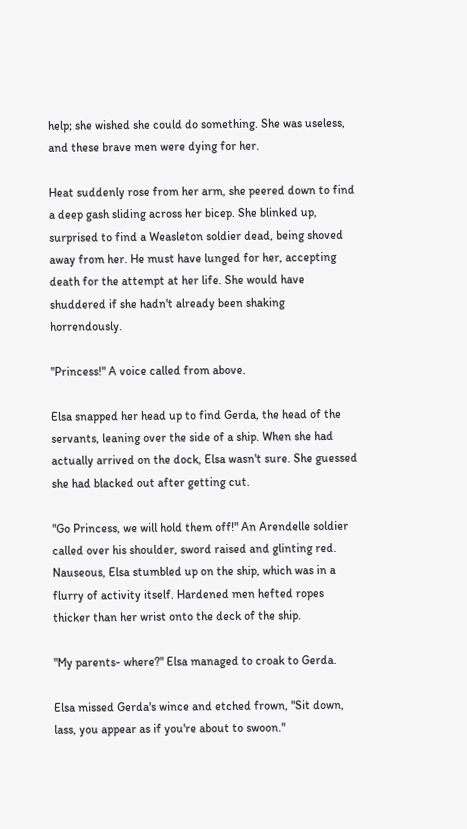help; she wished she could do something. She was useless, and these brave men were dying for her.

Heat suddenly rose from her arm, she peered down to find a deep gash sliding across her bicep. She blinked up, surprised to find a Weasleton soldier dead, being shoved away from her. He must have lunged for her, accepting death for the attempt at her life. She would have shuddered if she hadn't already been shaking horrendously.

"Princess!" A voice called from above.

Elsa snapped her head up to find Gerda, the head of the servants, leaning over the side of a ship. When she had actually arrived on the dock, Elsa wasn't sure. She guessed she had blacked out after getting cut.

"Go Princess, we will hold them off!" An Arendelle soldier called over his shoulder, sword raised and glinting red. Nauseous, Elsa stumbled up on the ship, which was in a flurry of activity itself. Hardened men hefted ropes thicker than her wrist onto the deck of the ship.

"My parents- where?" Elsa managed to croak to Gerda.

Elsa missed Gerda's wince and etched frown, "Sit down, lass, you appear as if you're about to swoon."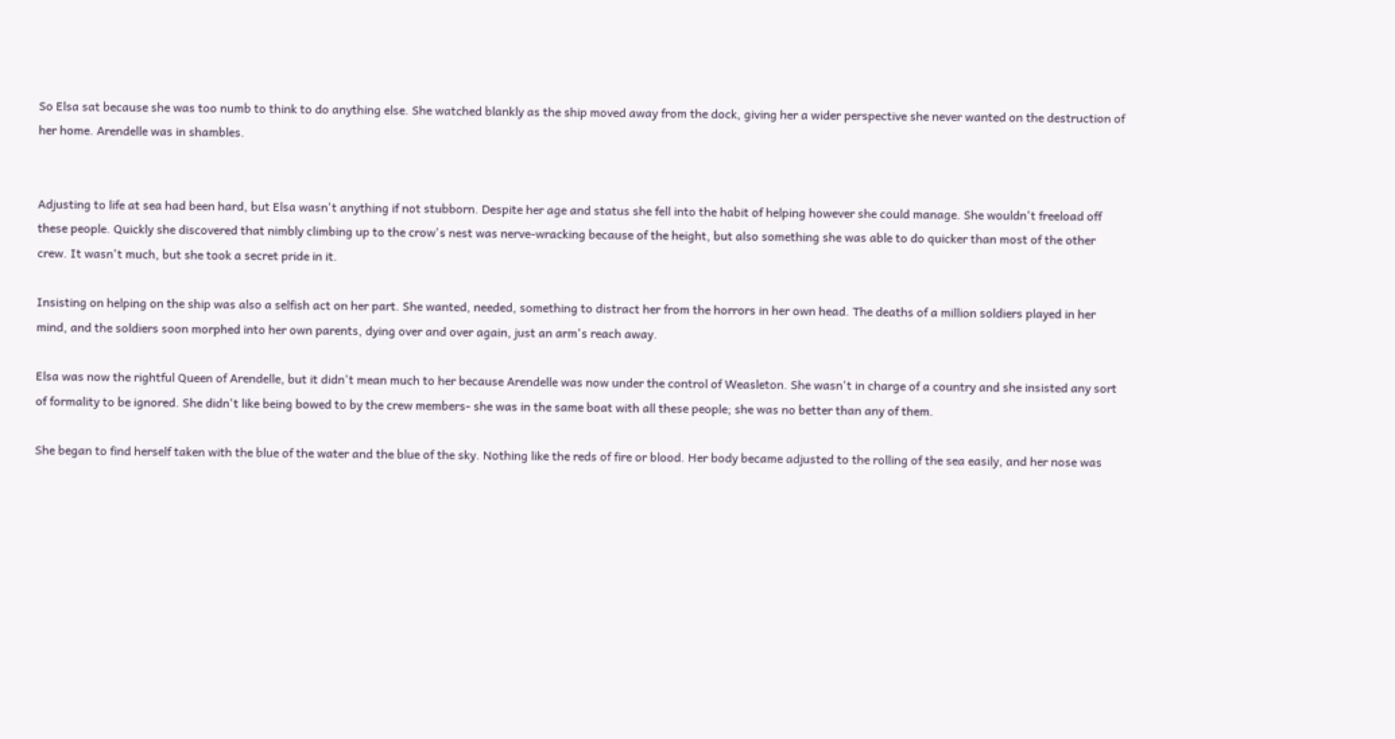So Elsa sat because she was too numb to think to do anything else. She watched blankly as the ship moved away from the dock, giving her a wider perspective she never wanted on the destruction of her home. Arendelle was in shambles.


Adjusting to life at sea had been hard, but Elsa wasn't anything if not stubborn. Despite her age and status she fell into the habit of helping however she could manage. She wouldn't freeload off these people. Quickly she discovered that nimbly climbing up to the crow's nest was nerve-wracking because of the height, but also something she was able to do quicker than most of the other crew. It wasn't much, but she took a secret pride in it.

Insisting on helping on the ship was also a selfish act on her part. She wanted, needed, something to distract her from the horrors in her own head. The deaths of a million soldiers played in her mind, and the soldiers soon morphed into her own parents, dying over and over again, just an arm's reach away.

Elsa was now the rightful Queen of Arendelle, but it didn't mean much to her because Arendelle was now under the control of Weasleton. She wasn't in charge of a country and she insisted any sort of formality to be ignored. She didn't like being bowed to by the crew members- she was in the same boat with all these people; she was no better than any of them.

She began to find herself taken with the blue of the water and the blue of the sky. Nothing like the reds of fire or blood. Her body became adjusted to the rolling of the sea easily, and her nose was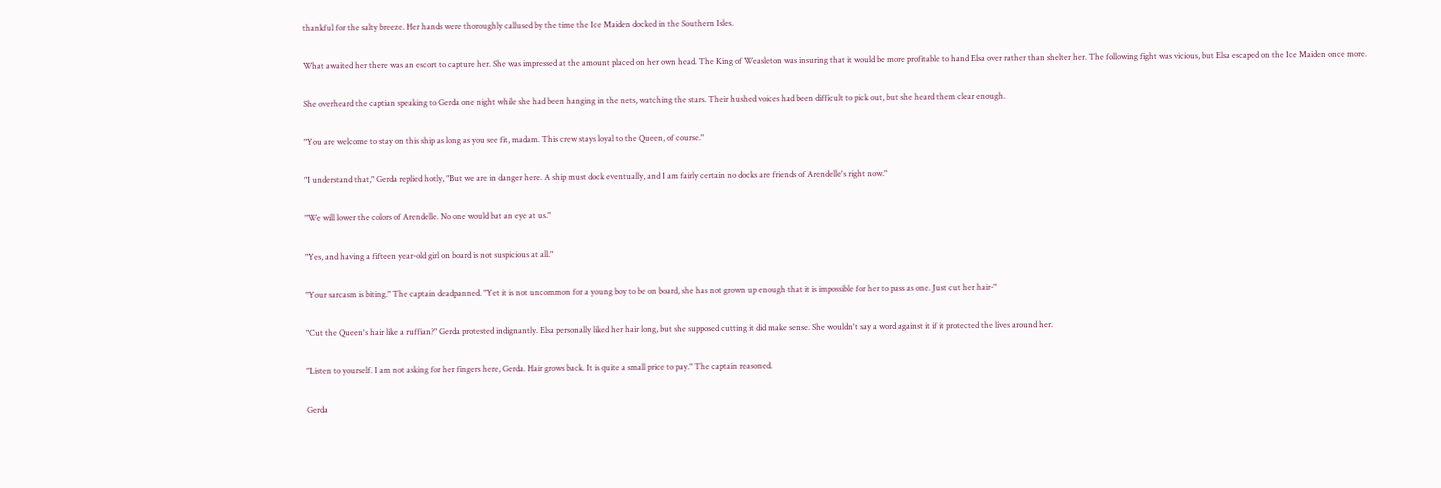thankful for the salty breeze. Her hands were thoroughly callused by the time the Ice Maiden docked in the Southern Isles.

What awaited her there was an escort to capture her. She was impressed at the amount placed on her own head. The King of Weasleton was insuring that it would be more profitable to hand Elsa over rather than shelter her. The following fight was vicious, but Elsa escaped on the Ice Maiden once more.

She overheard the captian speaking to Gerda one night while she had been hanging in the nets, watching the stars. Their hushed voices had been difficult to pick out, but she heard them clear enough.

"You are welcome to stay on this ship as long as you see fit, madam. This crew stays loyal to the Queen, of course."

"I understand that," Gerda replied hotly, "But we are in danger here. A ship must dock eventually, and I am fairly certain no docks are friends of Arendelle's right now."

"We will lower the colors of Arendelle. No one would bat an eye at us."

"Yes, and having a fifteen year-old girl on board is not suspicious at all."

"Your sarcasm is biting." The captain deadpanned. "Yet it is not uncommon for a young boy to be on board, she has not grown up enough that it is impossible for her to pass as one. Just cut her hair-"

"Cut the Queen's hair like a ruffian?" Gerda protested indignantly. Elsa personally liked her hair long, but she supposed cutting it did make sense. She wouldn't say a word against it if it protected the lives around her.

"Listen to yourself. I am not asking for her fingers here, Gerda. Hair grows back. It is quite a small price to pay." The captain reasoned.

Gerda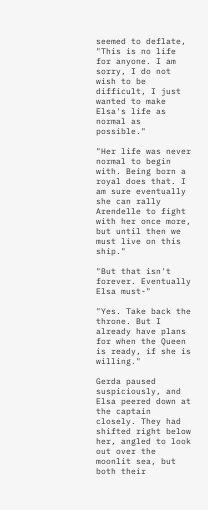seemed to deflate, "This is no life for anyone. I am sorry, I do not wish to be difficult, I just wanted to make Elsa's life as normal as possible."

"Her life was never normal to begin with. Being born a royal does that. I am sure eventually she can rally Arendelle to fight with her once more, but until then we must live on this ship."

"But that isn't forever. Eventually Elsa must-"

"Yes. Take back the throne. But I already have plans for when the Queen is ready, if she is willing."

Gerda paused suspiciously, and Elsa peered down at the captain closely. They had shifted right below her, angled to look out over the moonlit sea, but both their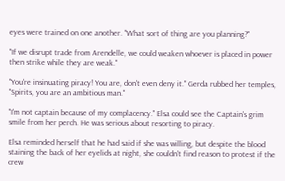eyes were trained on one another. "What sort of thing are you planning?"

"If we disrupt trade from Arendelle, we could weaken whoever is placed in power then strike while they are weak."

"You're insinuating piracy! You are, don't even deny it." Gerda rubbed her temples, "Spirits, you are an ambitious man."

"I'm not captain because of my complacency." Elsa could see the Captain's grim smile from her perch. He was serious about resorting to piracy.

Elsa reminded herself that he had said if she was willing, but despite the blood staining the back of her eyelids at night, she couldn't find reason to protest if the crew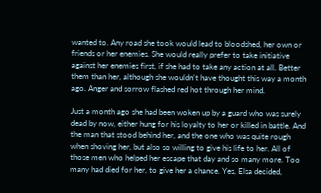wanted to. Any road she took would lead to bloodshed, her own or friends or her enemies. She would really prefer to take initiative against her enemies first, if she had to take any action at all. Better them than her, although she wouldn't have thought this way a month ago. Anger and sorrow flashed red hot through her mind.

Just a month ago she had been woken up by a guard who was surely dead by now, either hung for his loyalty to her or killed in battle. And the man that stood behind her, and the one who was quite rough when shoving her, but also so willing to give his life to her. All of those men who helped her escape that day and so many more. Too many had died for her, to give her a chance. Yes, Elsa decided,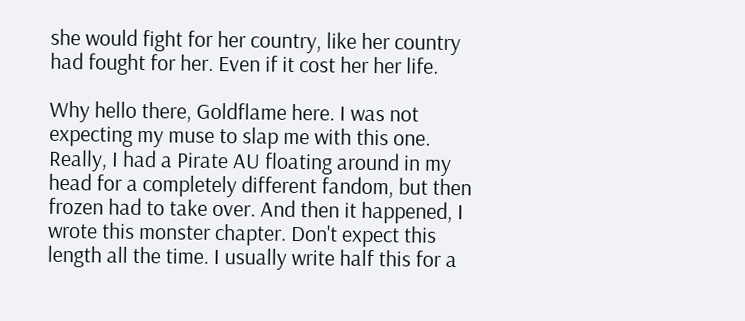she would fight for her country, like her country had fought for her. Even if it cost her her life.

Why hello there, Goldflame here. I was not expecting my muse to slap me with this one. Really, I had a Pirate AU floating around in my head for a completely different fandom, but then frozen had to take over. And then it happened, I wrote this monster chapter. Don't expect this length all the time. I usually write half this for a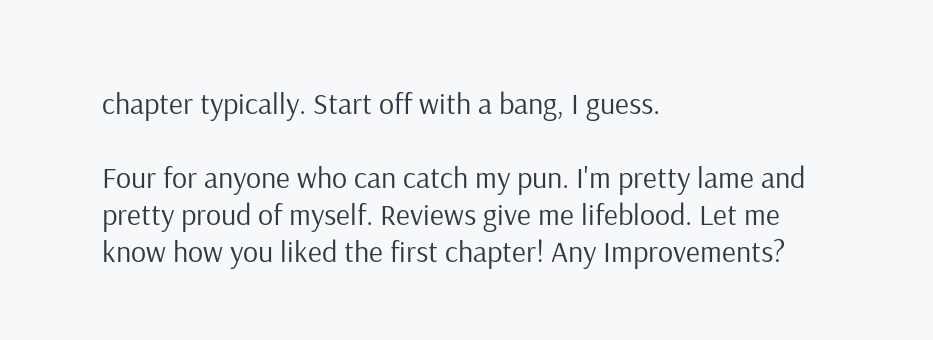chapter typically. Start off with a bang, I guess.

Four for anyone who can catch my pun. I'm pretty lame and pretty proud of myself. Reviews give me lifeblood. Let me know how you liked the first chapter! Any Improvements?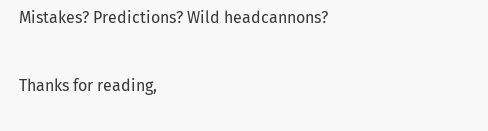Mistakes? Predictions? Wild headcannons?

Thanks for reading,